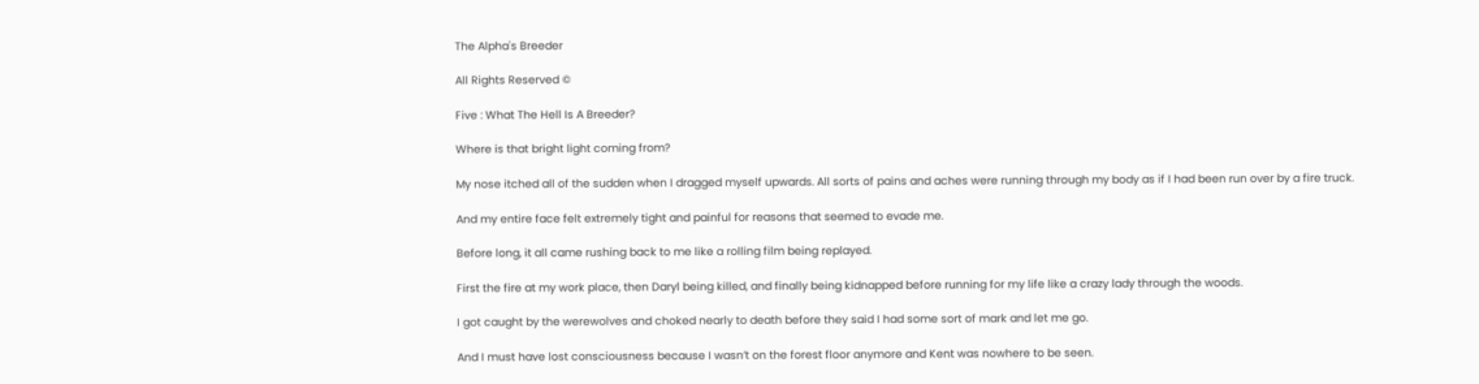The Alpha's Breeder

All Rights Reserved ©

Five : What The Hell Is A Breeder?

Where is that bright light coming from?

My nose itched all of the sudden when I dragged myself upwards. All sorts of pains and aches were running through my body as if I had been run over by a fire truck.

And my entire face felt extremely tight and painful for reasons that seemed to evade me.

Before long, it all came rushing back to me like a rolling film being replayed.

First the fire at my work place, then Daryl being killed, and finally being kidnapped before running for my life like a crazy lady through the woods.

I got caught by the werewolves and choked nearly to death before they said I had some sort of mark and let me go.

And I must have lost consciousness because I wasn’t on the forest floor anymore and Kent was nowhere to be seen.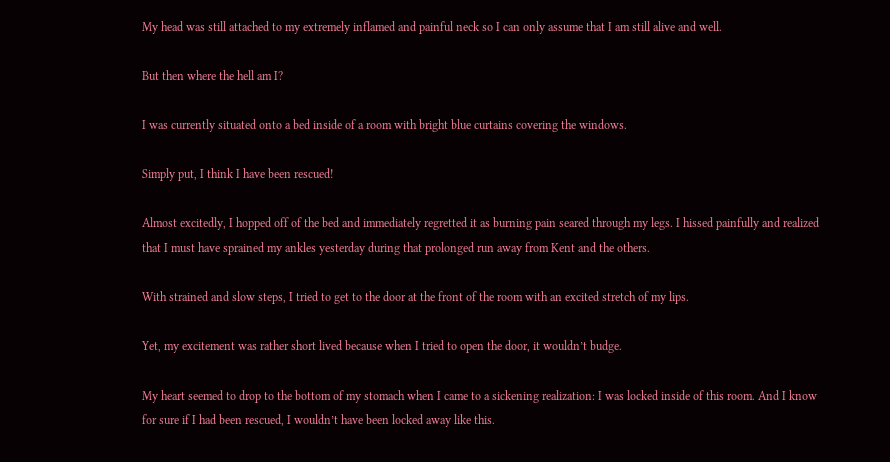My head was still attached to my extremely inflamed and painful neck so I can only assume that I am still alive and well.

But then where the hell am I?

I was currently situated onto a bed inside of a room with bright blue curtains covering the windows.

Simply put, I think I have been rescued!

Almost excitedly, I hopped off of the bed and immediately regretted it as burning pain seared through my legs. I hissed painfully and realized that I must have sprained my ankles yesterday during that prolonged run away from Kent and the others.

With strained and slow steps, I tried to get to the door at the front of the room with an excited stretch of my lips.

Yet, my excitement was rather short lived because when I tried to open the door, it wouldn’t budge.

My heart seemed to drop to the bottom of my stomach when I came to a sickening realization: I was locked inside of this room. And I know for sure if I had been rescued, I wouldn’t have been locked away like this.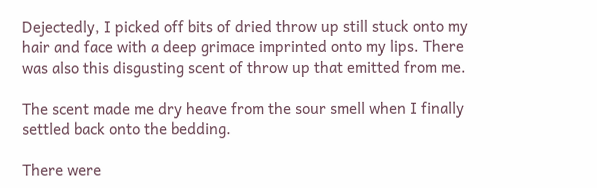Dejectedly, I picked off bits of dried throw up still stuck onto my hair and face with a deep grimace imprinted onto my lips. There was also this disgusting scent of throw up that emitted from me.

The scent made me dry heave from the sour smell when I finally settled back onto the bedding.

There were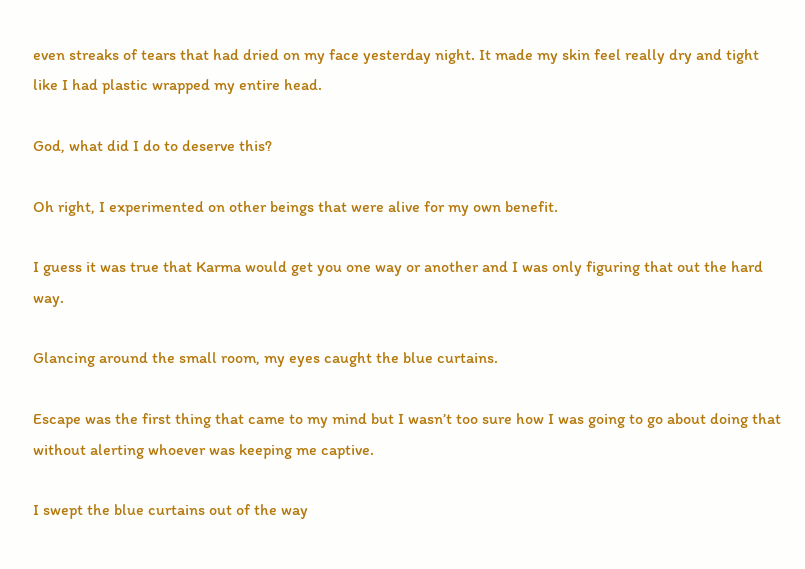even streaks of tears that had dried on my face yesterday night. It made my skin feel really dry and tight like I had plastic wrapped my entire head.

God, what did I do to deserve this?

Oh right, I experimented on other beings that were alive for my own benefit.

I guess it was true that Karma would get you one way or another and I was only figuring that out the hard way.

Glancing around the small room, my eyes caught the blue curtains.

Escape was the first thing that came to my mind but I wasn’t too sure how I was going to go about doing that without alerting whoever was keeping me captive.

I swept the blue curtains out of the way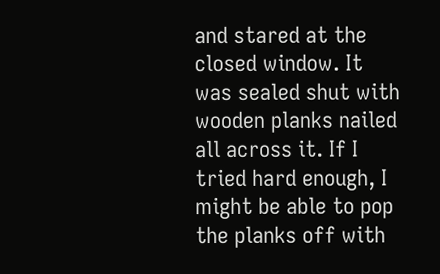and stared at the closed window. It was sealed shut with wooden planks nailed all across it. If I tried hard enough, I might be able to pop the planks off with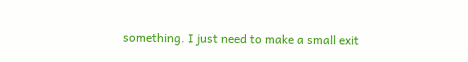something. I just need to make a small exit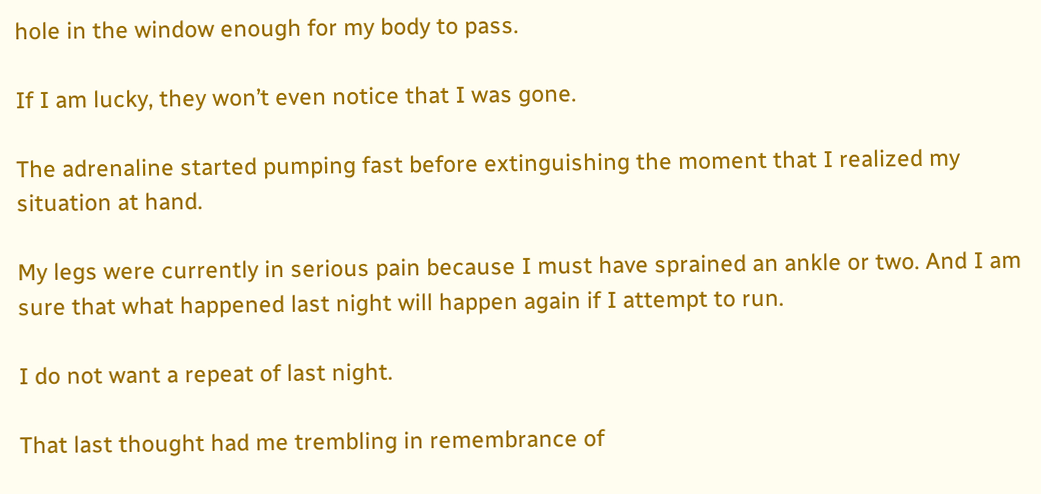hole in the window enough for my body to pass.

If I am lucky, they won’t even notice that I was gone.

The adrenaline started pumping fast before extinguishing the moment that I realized my situation at hand.

My legs were currently in serious pain because I must have sprained an ankle or two. And I am sure that what happened last night will happen again if I attempt to run.

I do not want a repeat of last night.

That last thought had me trembling in remembrance of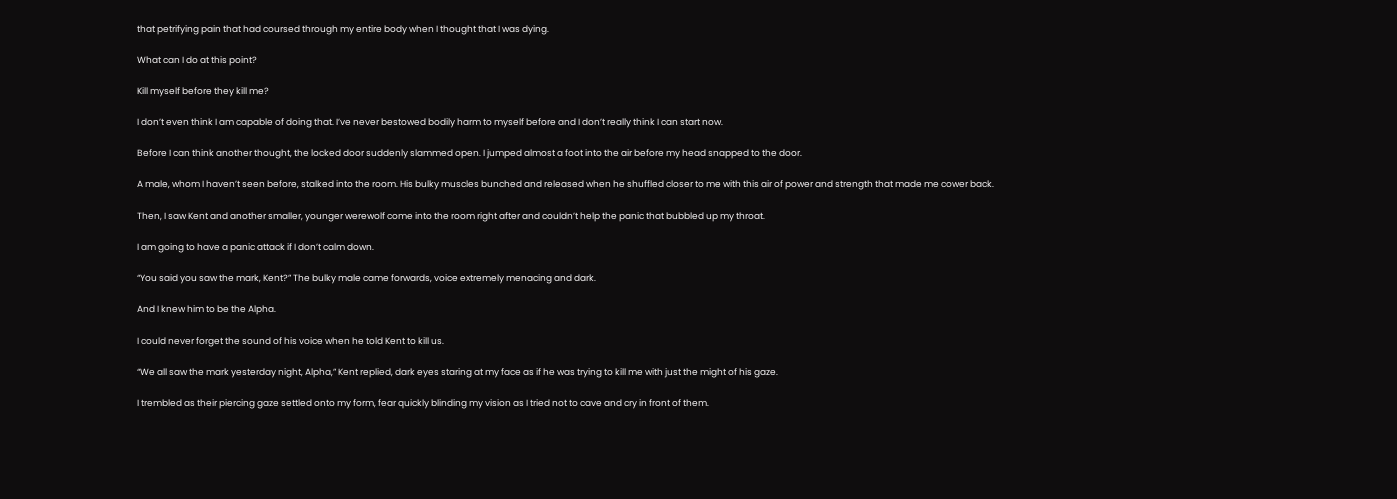that petrifying pain that had coursed through my entire body when I thought that I was dying.

What can I do at this point?

Kill myself before they kill me?

I don’t even think I am capable of doing that. I’ve never bestowed bodily harm to myself before and I don’t really think I can start now.

Before I can think another thought, the locked door suddenly slammed open. I jumped almost a foot into the air before my head snapped to the door.

A male, whom I haven’t seen before, stalked into the room. His bulky muscles bunched and released when he shuffled closer to me with this air of power and strength that made me cower back.

Then, I saw Kent and another smaller, younger werewolf come into the room right after and couldn’t help the panic that bubbled up my throat.

I am going to have a panic attack if I don’t calm down.

“You said you saw the mark, Kent?” The bulky male came forwards, voice extremely menacing and dark.

And I knew him to be the Alpha.

I could never forget the sound of his voice when he told Kent to kill us.

“We all saw the mark yesterday night, Alpha,” Kent replied, dark eyes staring at my face as if he was trying to kill me with just the might of his gaze.

I trembled as their piercing gaze settled onto my form, fear quickly blinding my vision as I tried not to cave and cry in front of them.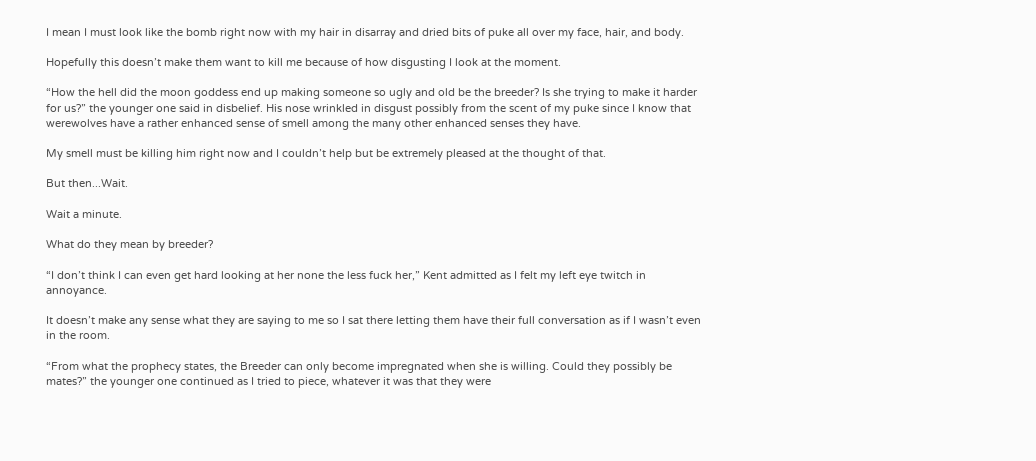I mean I must look like the bomb right now with my hair in disarray and dried bits of puke all over my face, hair, and body.

Hopefully this doesn’t make them want to kill me because of how disgusting I look at the moment.

“How the hell did the moon goddess end up making someone so ugly and old be the breeder? Is she trying to make it harder for us?” the younger one said in disbelief. His nose wrinkled in disgust possibly from the scent of my puke since I know that werewolves have a rather enhanced sense of smell among the many other enhanced senses they have.

My smell must be killing him right now and I couldn’t help but be extremely pleased at the thought of that.

But then...Wait.

Wait a minute.

What do they mean by breeder?

“I don’t think I can even get hard looking at her none the less fuck her,” Kent admitted as I felt my left eye twitch in annoyance.

It doesn’t make any sense what they are saying to me so I sat there letting them have their full conversation as if I wasn’t even in the room.

“From what the prophecy states, the Breeder can only become impregnated when she is willing. Could they possibly be mates?” the younger one continued as I tried to piece, whatever it was that they were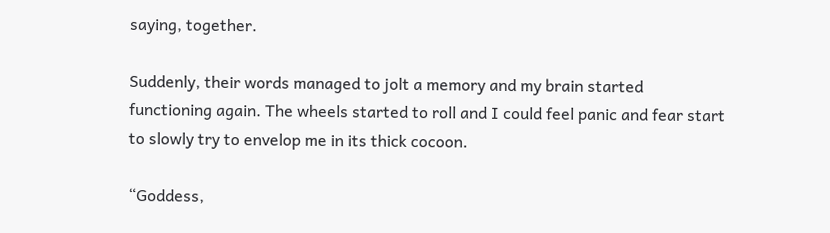saying, together.

Suddenly, their words managed to jolt a memory and my brain started functioning again. The wheels started to roll and I could feel panic and fear start to slowly try to envelop me in its thick cocoon.

“Goddess,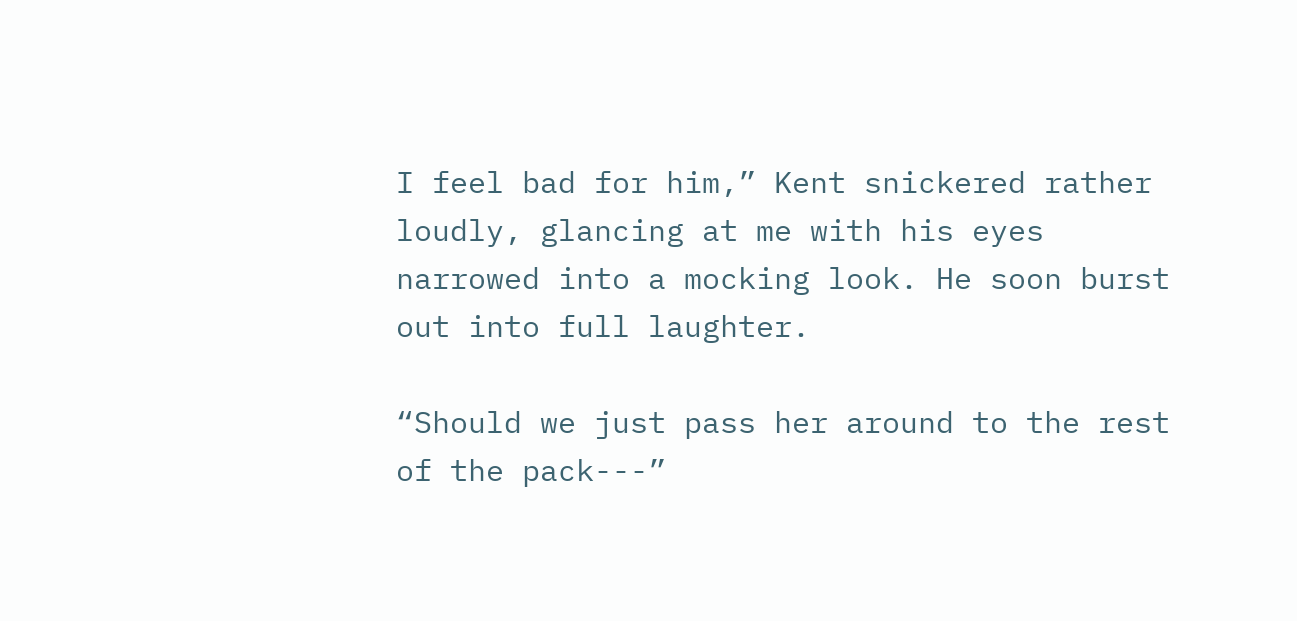I feel bad for him,” Kent snickered rather loudly, glancing at me with his eyes narrowed into a mocking look. He soon burst out into full laughter.

“Should we just pass her around to the rest of the pack---”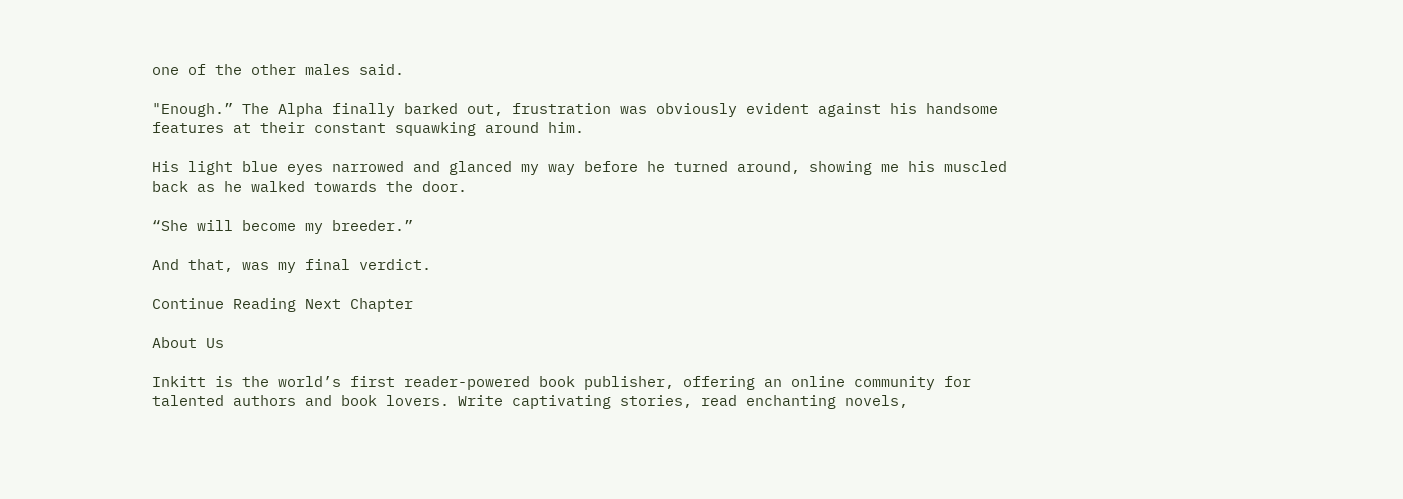one of the other males said.

"Enough.” The Alpha finally barked out, frustration was obviously evident against his handsome features at their constant squawking around him.

His light blue eyes narrowed and glanced my way before he turned around, showing me his muscled back as he walked towards the door.

“She will become my breeder.”

And that, was my final verdict.

Continue Reading Next Chapter

About Us

Inkitt is the world’s first reader-powered book publisher, offering an online community for talented authors and book lovers. Write captivating stories, read enchanting novels,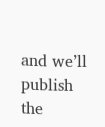and we’ll publish the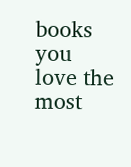books you love the most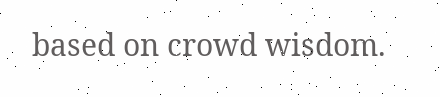based on crowd wisdom.